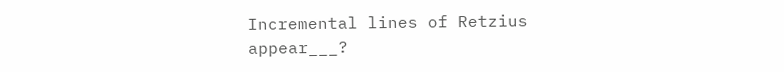Incremental lines of Retzius appear___?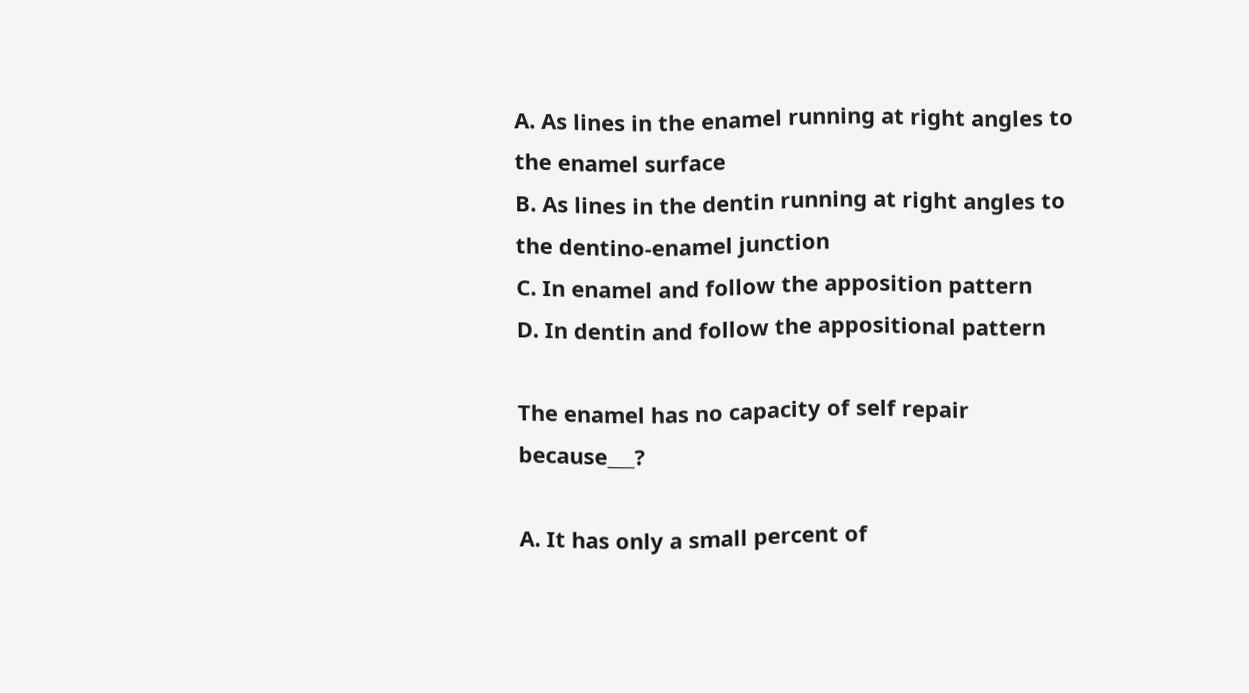A. As lines in the enamel running at right angles to the enamel surface
B. As lines in the dentin running at right angles to the dentino-enamel junction
C. In enamel and follow the apposition pattern
D. In dentin and follow the appositional pattern

The enamel has no capacity of self repair because___?

A. It has only a small percent of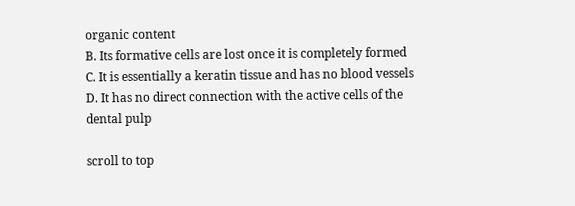organic content
B. Its formative cells are lost once it is completely formed
C. It is essentially a keratin tissue and has no blood vessels
D. It has no direct connection with the active cells of the dental pulp

scroll to top